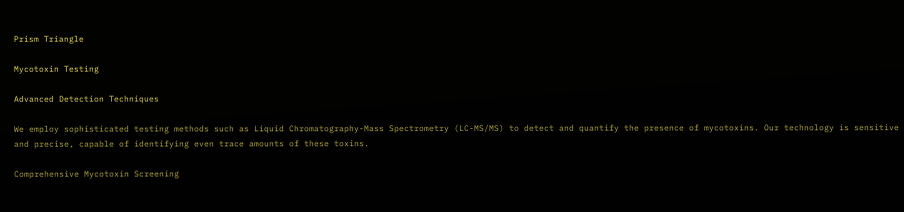Prism Triangle

Mycotoxin Testing

Advanced Detection Techniques

We employ sophisticated testing methods such as Liquid Chromatography-Mass Spectrometry (LC-MS/MS) to detect and quantify the presence of mycotoxins. Our technology is sensitive and precise, capable of identifying even trace amounts of these toxins.

Comprehensive Mycotoxin Screening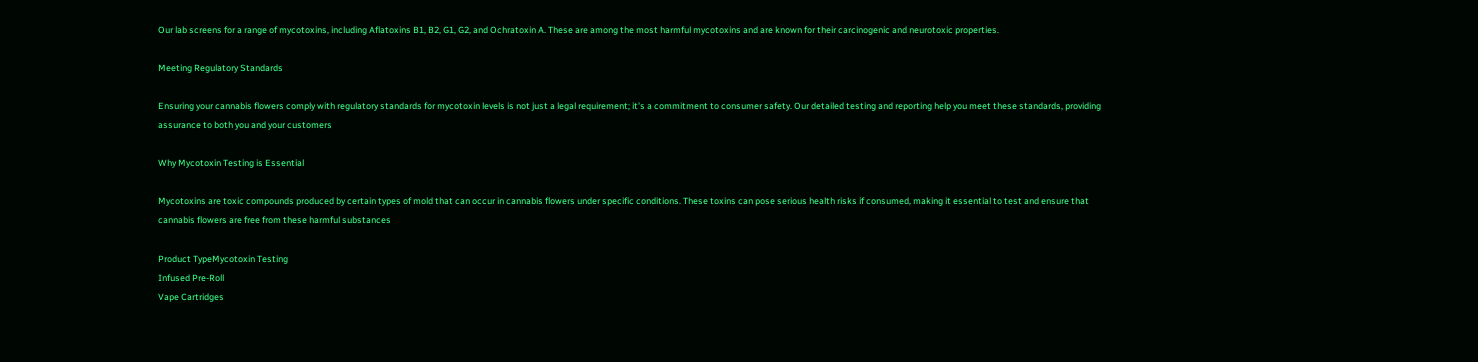Our lab screens for a range of mycotoxins, including Aflatoxins B1, B2, G1, G2, and Ochratoxin A. These are among the most harmful mycotoxins and are known for their carcinogenic and neurotoxic properties.

Meeting Regulatory Standards

Ensuring your cannabis flowers comply with regulatory standards for mycotoxin levels is not just a legal requirement; it's a commitment to consumer safety. Our detailed testing and reporting help you meet these standards, providing assurance to both you and your customers

Why Mycotoxin Testing is Essential

Mycotoxins are toxic compounds produced by certain types of mold that can occur in cannabis flowers under specific conditions. These toxins can pose serious health risks if consumed, making it essential to test and ensure that cannabis flowers are free from these harmful substances

Product TypeMycotoxin Testing
Infused Pre-Roll
Vape Cartridges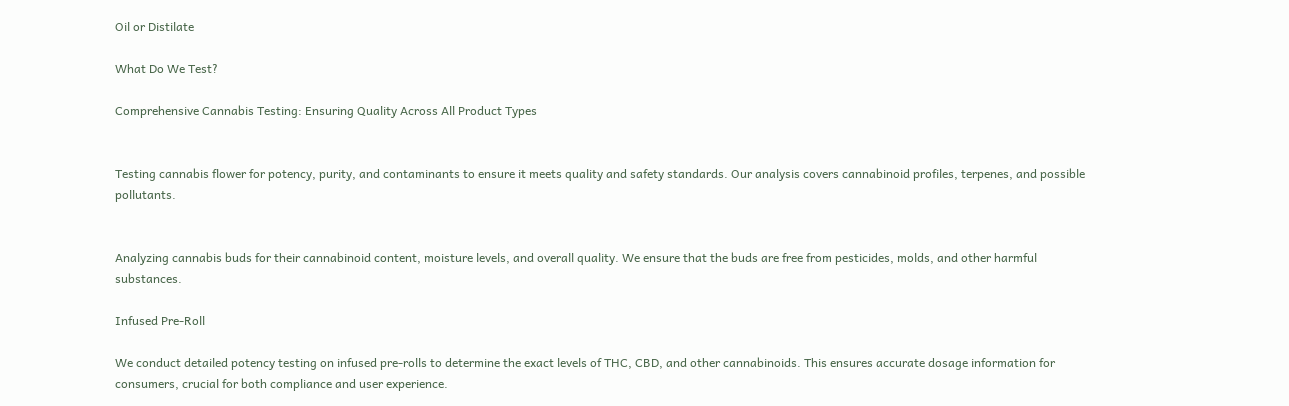Oil or Distilate

What Do We Test?

Comprehensive Cannabis Testing: Ensuring Quality Across All Product Types


Testing cannabis flower for potency, purity, and contaminants to ensure it meets quality and safety standards. Our analysis covers cannabinoid profiles, terpenes, and possible pollutants.


Analyzing cannabis buds for their cannabinoid content, moisture levels, and overall quality. We ensure that the buds are free from pesticides, molds, and other harmful substances.

Infused Pre-Roll

We conduct detailed potency testing on infused pre-rolls to determine the exact levels of THC, CBD, and other cannabinoids. This ensures accurate dosage information for consumers, crucial for both compliance and user experience.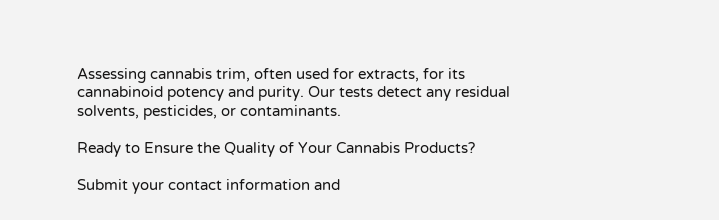Assessing cannabis trim, often used for extracts, for its cannabinoid potency and purity. Our tests detect any residual solvents, pesticides, or contaminants.

Ready to Ensure the Quality of Your Cannabis Products?

Submit your contact information and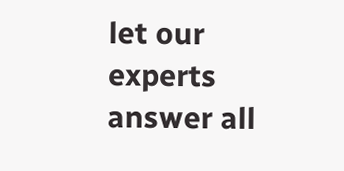let our experts answer all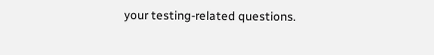your testing-related questions.